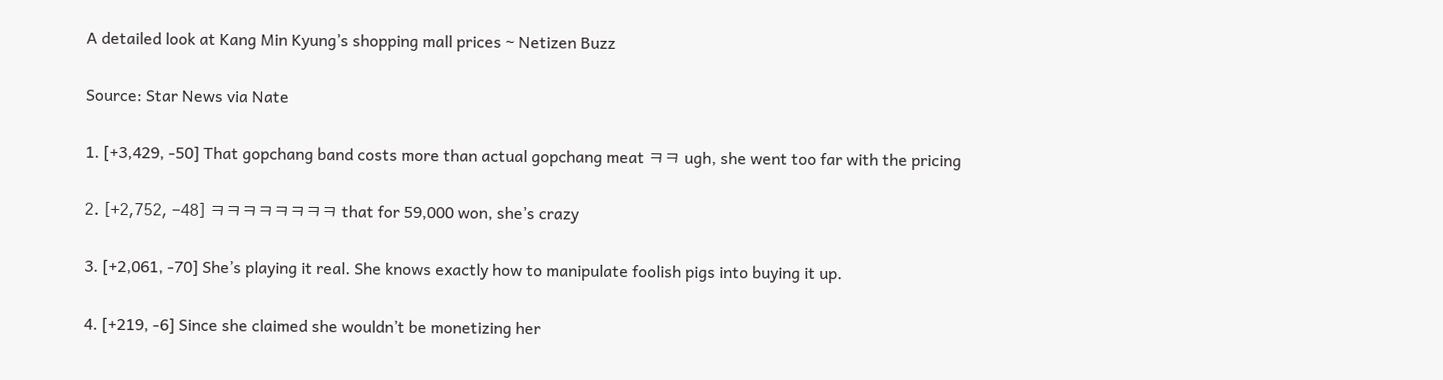A detailed look at Kang Min Kyung’s shopping mall prices ~ Netizen Buzz

Source: Star News via Nate

1. [+3,429, -50] That gopchang band costs more than actual gopchang meat ㅋㅋ ugh, she went too far with the pricing

2. [+2,752, -48] ㅋㅋㅋㅋㅋㅋㅋㅋ that for 59,000 won, she’s crazy

3. [+2,061, -70] She’s playing it real. She knows exactly how to manipulate foolish pigs into buying it up.

4. [+219, -6] Since she claimed she wouldn’t be monetizing her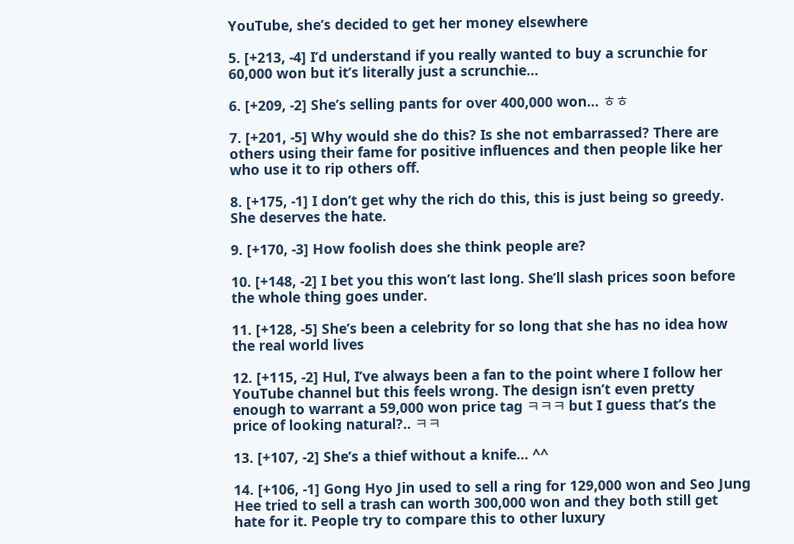YouTube, she’s decided to get her money elsewhere

5. [+213, -4] I’d understand if you really wanted to buy a scrunchie for 60,000 won but it’s literally just a scrunchie…

6. [+209, -2] She’s selling pants for over 400,000 won… ㅎㅎ

7. [+201, -5] Why would she do this? Is she not embarrassed? There are others using their fame for positive influences and then people like her who use it to rip others off.

8. [+175, -1] I don’t get why the rich do this, this is just being so greedy. She deserves the hate.

9. [+170, -3] How foolish does she think people are?

10. [+148, -2] I bet you this won’t last long. She’ll slash prices soon before the whole thing goes under.

11. [+128, -5] She’s been a celebrity for so long that she has no idea how the real world lives

12. [+115, -2] Hul, I’ve always been a fan to the point where I follow her YouTube channel but this feels wrong. The design isn’t even pretty enough to warrant a 59,000 won price tag ㅋㅋㅋ but I guess that’s the price of looking natural?.. ㅋㅋ

13. [+107, -2] She’s a thief without a knife… ^^

14. [+106, -1] Gong Hyo Jin used to sell a ring for 129,000 won and Seo Jung Hee tried to sell a trash can worth 300,000 won and they both still get hate for it. People try to compare this to other luxury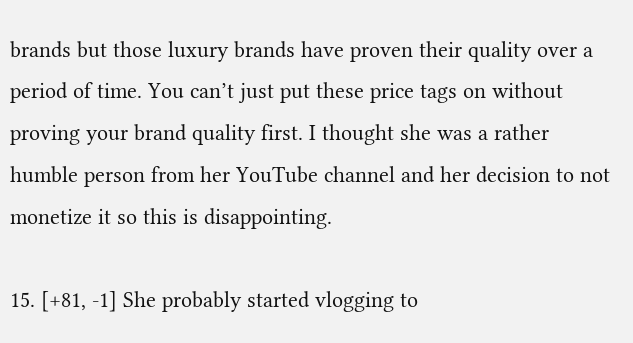brands but those luxury brands have proven their quality over a period of time. You can’t just put these price tags on without proving your brand quality first. I thought she was a rather humble person from her YouTube channel and her decision to not monetize it so this is disappointing.

15. [+81, -1] She probably started vlogging to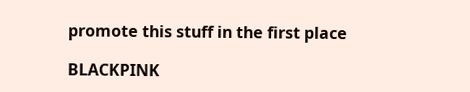promote this stuff in the first place

BLACKPINK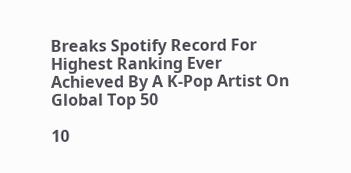Breaks Spotify Record For Highest Ranking Ever Achieved By A K-Pop Artist On Global Top 50

10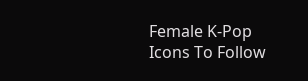Female K-Pop Icons To Follow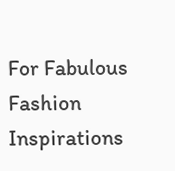For Fabulous Fashion Inspirations